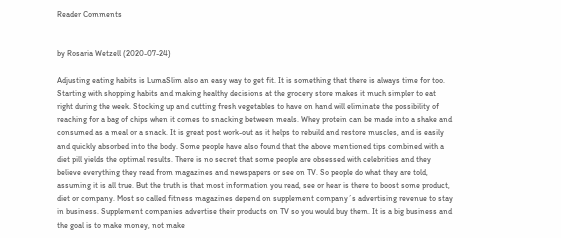Reader Comments


by Rosaria Wetzell (2020-07-24)

Adjusting eating habits is LumaSlim also an easy way to get fit. It is something that there is always time for too. Starting with shopping habits and making healthy decisions at the grocery store makes it much simpler to eat right during the week. Stocking up and cutting fresh vegetables to have on hand will eliminate the possibility of reaching for a bag of chips when it comes to snacking between meals. Whey protein can be made into a shake and consumed as a meal or a snack. It is great post work-out as it helps to rebuild and restore muscles, and is easily and quickly absorbed into the body. Some people have also found that the above mentioned tips combined with a diet pill yields the optimal results. There is no secret that some people are obsessed with celebrities and they believe everything they read from magazines and newspapers or see on TV. So people do what they are told, assuming it is all true. But the truth is that most information you read, see or hear is there to boost some product, diet or company. Most so called fitness magazines depend on supplement company´s advertising revenue to stay in business. Supplement companies advertise their products on TV so you would buy them. It is a big business and the goal is to make money, not make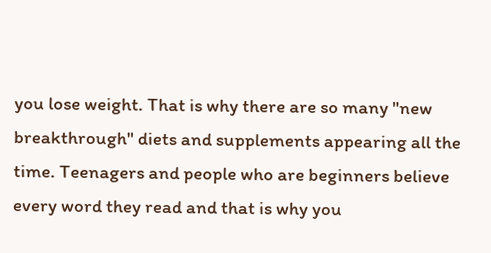you lose weight. That is why there are so many "new breakthrough" diets and supplements appearing all the time. Teenagers and people who are beginners believe every word they read and that is why you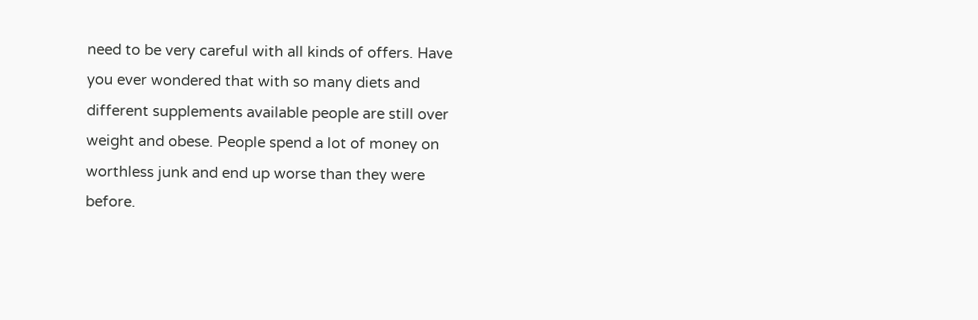need to be very careful with all kinds of offers. Have you ever wondered that with so many diets and different supplements available people are still over weight and obese. People spend a lot of money on worthless junk and end up worse than they were before.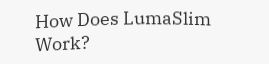How Does LumaSlim Work?